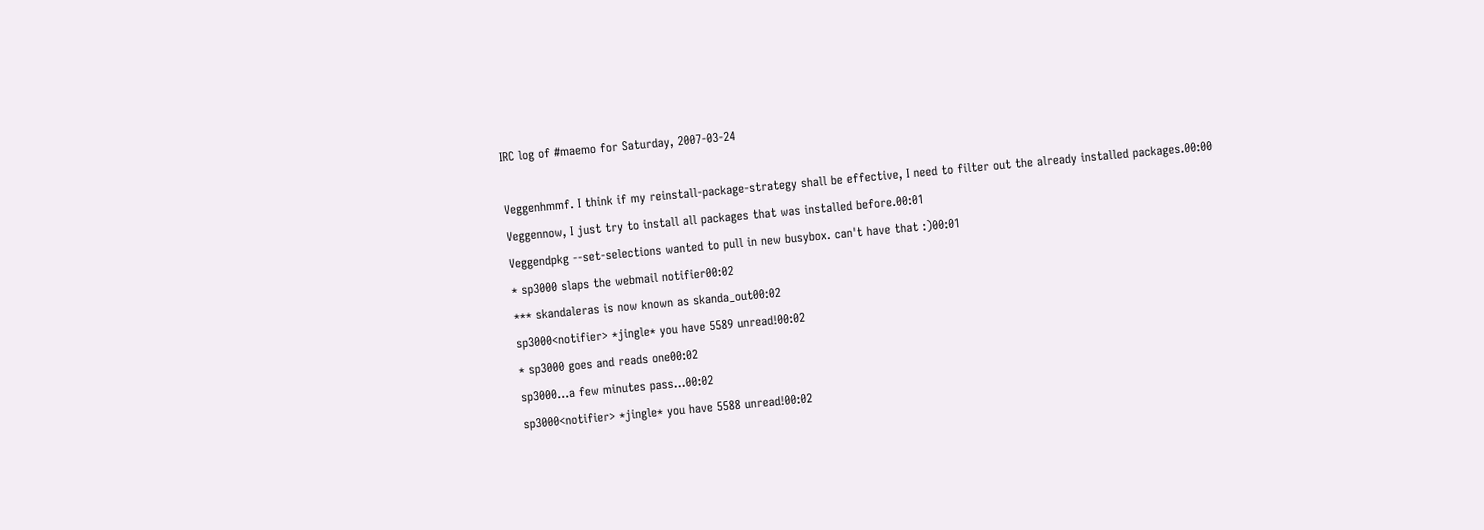IRC log of #maemo for Saturday, 2007-03-24

Veggenhmmf. I think if my reinstall-package-strategy shall be effective, I need to filter out the already installed packages.00:00
Veggennow, I just try to install all packages that was installed before.00:01
Veggendpkg --set-selections wanted to pull in new busybox. can't have that :)00:01
* sp3000 slaps the webmail notifier00:02
*** skandaleras is now known as skanda_out00:02
sp3000<notifier> *jingle* you have 5589 unread!00:02
* sp3000 goes and reads one00:02
sp3000...a few minutes pass...00:02
sp3000<notifier> *jingle* you have 5588 unread!00:02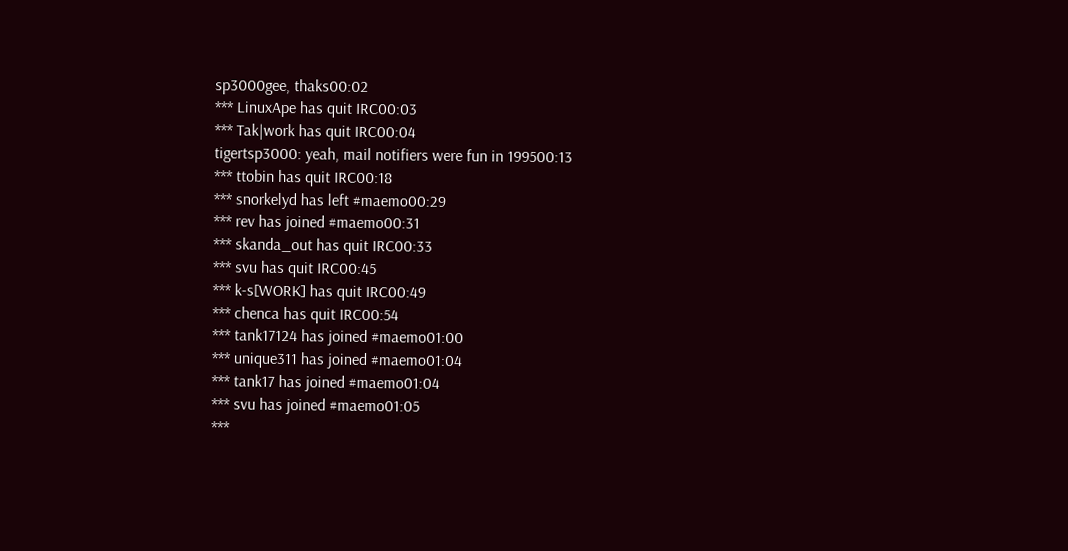sp3000gee, thaks00:02
*** LinuxApe has quit IRC00:03
*** Tak|work has quit IRC00:04
tigertsp3000: yeah, mail notifiers were fun in 199500:13
*** ttobin has quit IRC00:18
*** snorkelyd has left #maemo00:29
*** rev has joined #maemo00:31
*** skanda_out has quit IRC00:33
*** svu has quit IRC00:45
*** k-s[WORK] has quit IRC00:49
*** chenca has quit IRC00:54
*** tank17124 has joined #maemo01:00
*** unique311 has joined #maemo01:04
*** tank17 has joined #maemo01:04
*** svu has joined #maemo01:05
***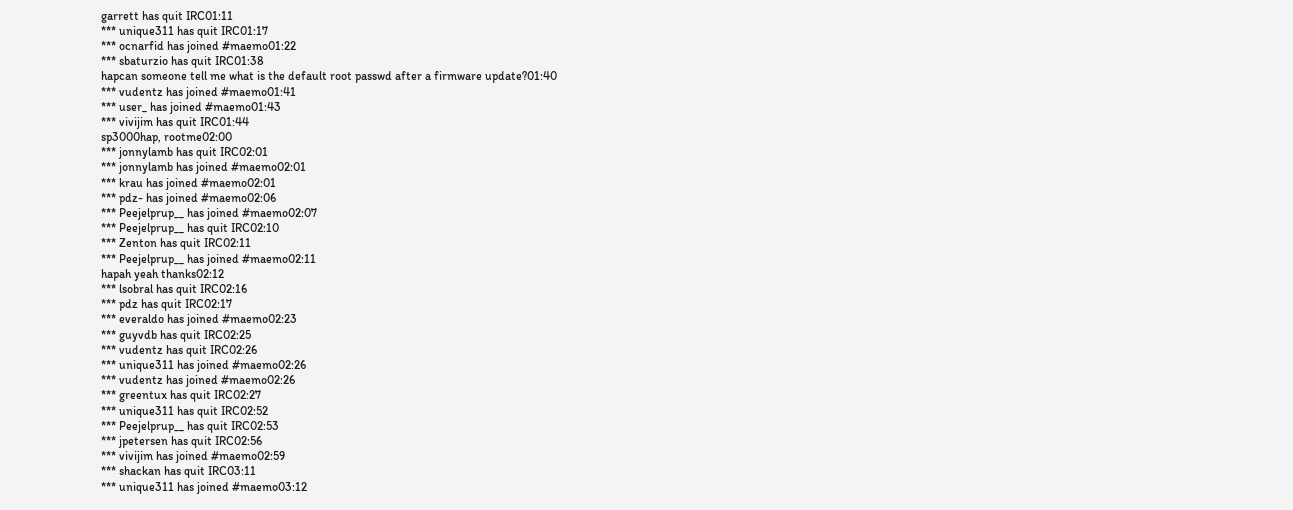garrett has quit IRC01:11
*** unique311 has quit IRC01:17
*** ocnarfid has joined #maemo01:22
*** sbaturzio has quit IRC01:38
hapcan someone tell me what is the default root passwd after a firmware update?01:40
*** vudentz has joined #maemo01:41
*** user_ has joined #maemo01:43
*** vivijim has quit IRC01:44
sp3000hap, rootme02:00
*** jonnylamb has quit IRC02:01
*** jonnylamb has joined #maemo02:01
*** krau has joined #maemo02:01
*** pdz- has joined #maemo02:06
*** Peejelprup__ has joined #maemo02:07
*** Peejelprup__ has quit IRC02:10
*** Zenton has quit IRC02:11
*** Peejelprup__ has joined #maemo02:11
hapah yeah thanks02:12
*** lsobral has quit IRC02:16
*** pdz has quit IRC02:17
*** everaldo has joined #maemo02:23
*** guyvdb has quit IRC02:25
*** vudentz has quit IRC02:26
*** unique311 has joined #maemo02:26
*** vudentz has joined #maemo02:26
*** greentux has quit IRC02:27
*** unique311 has quit IRC02:52
*** Peejelprup__ has quit IRC02:53
*** jpetersen has quit IRC02:56
*** vivijim has joined #maemo02:59
*** shackan has quit IRC03:11
*** unique311 has joined #maemo03:12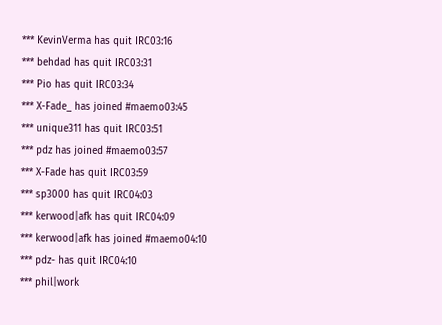*** KevinVerma has quit IRC03:16
*** behdad has quit IRC03:31
*** Pio has quit IRC03:34
*** X-Fade_ has joined #maemo03:45
*** unique311 has quit IRC03:51
*** pdz has joined #maemo03:57
*** X-Fade has quit IRC03:59
*** sp3000 has quit IRC04:03
*** kerwood|afk has quit IRC04:09
*** kerwood|afk has joined #maemo04:10
*** pdz- has quit IRC04:10
*** phil|work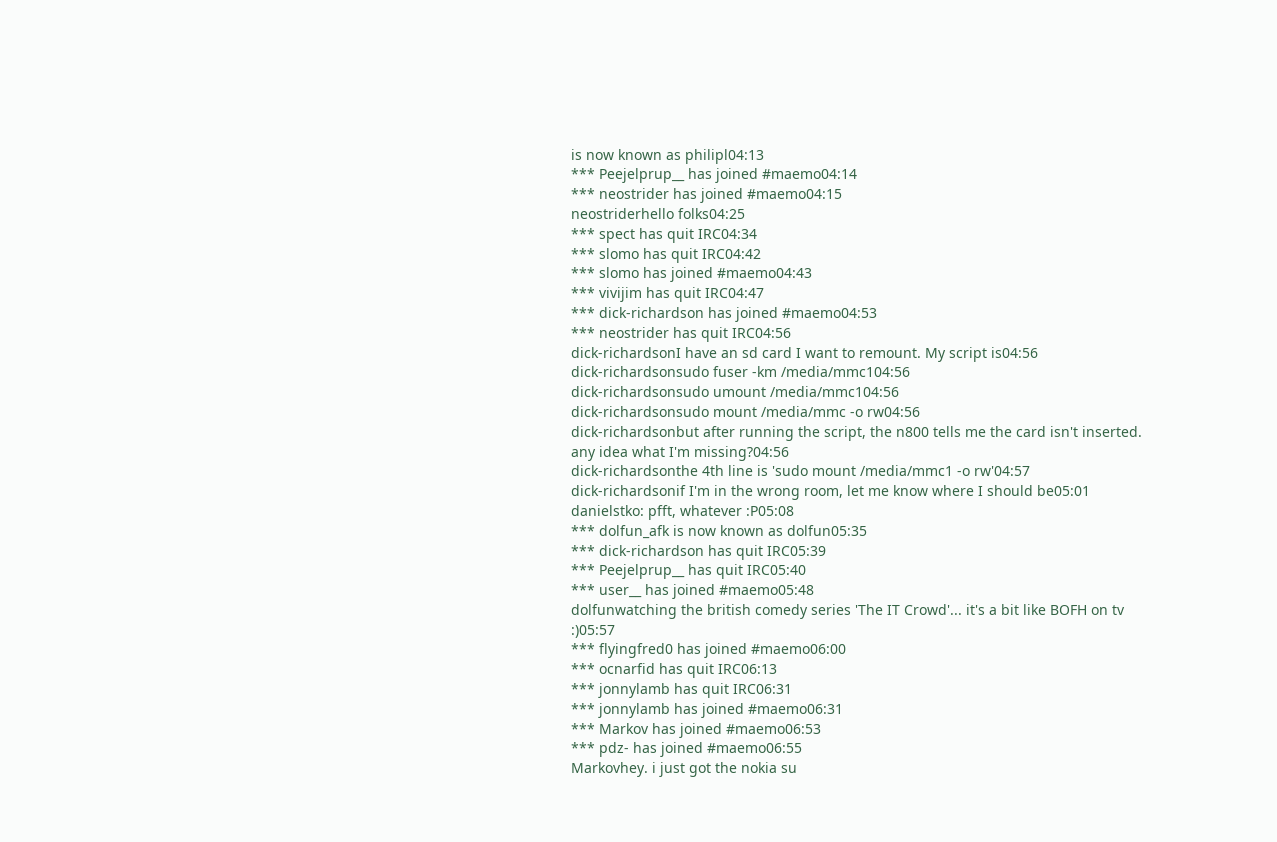is now known as philipl04:13
*** Peejelprup__ has joined #maemo04:14
*** neostrider has joined #maemo04:15
neostriderhello folks04:25
*** spect has quit IRC04:34
*** slomo has quit IRC04:42
*** slomo has joined #maemo04:43
*** vivijim has quit IRC04:47
*** dick-richardson has joined #maemo04:53
*** neostrider has quit IRC04:56
dick-richardsonI have an sd card I want to remount. My script is04:56
dick-richardsonsudo fuser -km /media/mmc104:56
dick-richardsonsudo umount /media/mmc104:56
dick-richardsonsudo mount /media/mmc -o rw04:56
dick-richardsonbut after running the script, the n800 tells me the card isn't inserted. any idea what I'm missing?04:56
dick-richardsonthe 4th line is 'sudo mount /media/mmc1 -o rw'04:57
dick-richardsonif I'm in the wrong room, let me know where I should be05:01
danielstko: pfft, whatever :P05:08
*** dolfun_afk is now known as dolfun05:35
*** dick-richardson has quit IRC05:39
*** Peejelprup__ has quit IRC05:40
*** user__ has joined #maemo05:48
dolfunwatching the british comedy series 'The IT Crowd'... it's a bit like BOFH on tv :)05:57
*** flyingfred0 has joined #maemo06:00
*** ocnarfid has quit IRC06:13
*** jonnylamb has quit IRC06:31
*** jonnylamb has joined #maemo06:31
*** Markov has joined #maemo06:53
*** pdz- has joined #maemo06:55
Markovhey. i just got the nokia su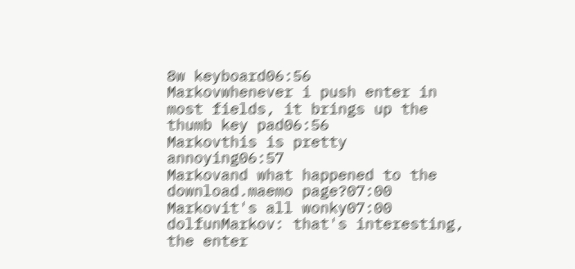8w keyboard06:56
Markovwhenever i push enter in most fields, it brings up the thumb key pad06:56
Markovthis is pretty annoying06:57
Markovand what happened to the download.maemo page?07:00
Markovit's all wonky07:00
dolfunMarkov: that's interesting, the enter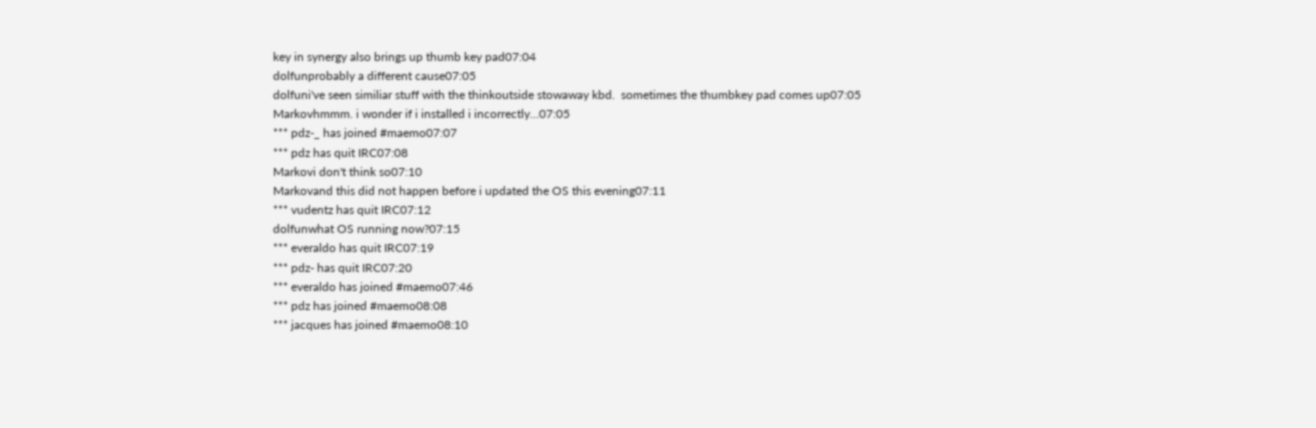key in synergy also brings up thumb key pad07:04
dolfunprobably a different cause07:05
dolfuni've seen similiar stuff with the thinkoutside stowaway kbd.  sometimes the thumbkey pad comes up07:05
Markovhmmm. i wonder if i installed i incorrectly...07:05
*** pdz-_ has joined #maemo07:07
*** pdz has quit IRC07:08
Markovi don't think so07:10
Markovand this did not happen before i updated the OS this evening07:11
*** vudentz has quit IRC07:12
dolfunwhat OS running now?07:15
*** everaldo has quit IRC07:19
*** pdz- has quit IRC07:20
*** everaldo has joined #maemo07:46
*** pdz has joined #maemo08:08
*** jacques has joined #maemo08:10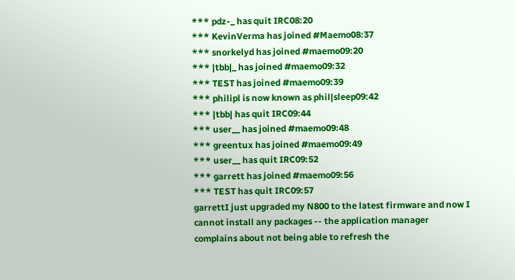*** pdz-_ has quit IRC08:20
*** KevinVerma has joined #Maemo08:37
*** snorkelyd has joined #maemo09:20
*** |tbb|_ has joined #maemo09:32
*** TEST has joined #maemo09:39
*** philipl is now known as phil|sleep09:42
*** |tbb| has quit IRC09:44
*** user__ has joined #maemo09:48
*** greentux has joined #maemo09:49
*** user__ has quit IRC09:52
*** garrett has joined #maemo09:56
*** TEST has quit IRC09:57
garrettI just upgraded my N800 to the latest firmware and now I cannot install any packages -- the application manager complains about not being able to refresh the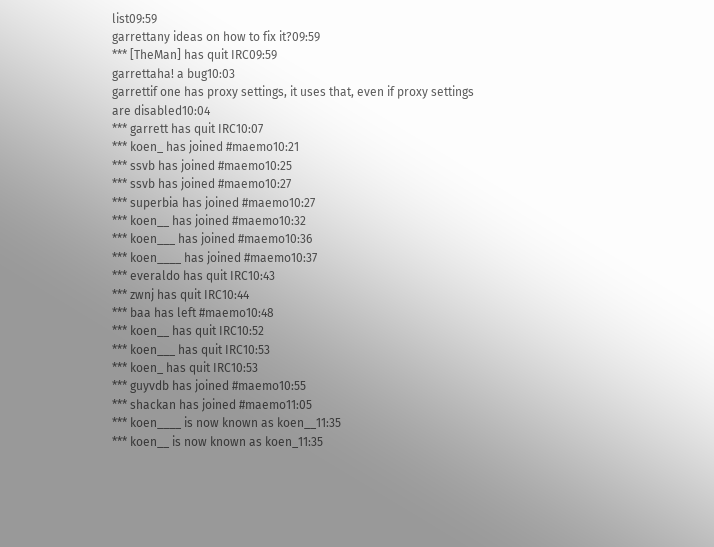list09:59
garrettany ideas on how to fix it?09:59
*** [TheMan] has quit IRC09:59
garrettaha! a bug10:03
garrettif one has proxy settings, it uses that, even if proxy settings are disabled10:04
*** garrett has quit IRC10:07
*** koen_ has joined #maemo10:21
*** ssvb has joined #maemo10:25
*** ssvb has joined #maemo10:27
*** superbia has joined #maemo10:27
*** koen__ has joined #maemo10:32
*** koen___ has joined #maemo10:36
*** koen____ has joined #maemo10:37
*** everaldo has quit IRC10:43
*** zwnj has quit IRC10:44
*** baa has left #maemo10:48
*** koen__ has quit IRC10:52
*** koen___ has quit IRC10:53
*** koen_ has quit IRC10:53
*** guyvdb has joined #maemo10:55
*** shackan has joined #maemo11:05
*** koen____ is now known as koen__11:35
*** koen__ is now known as koen_11:35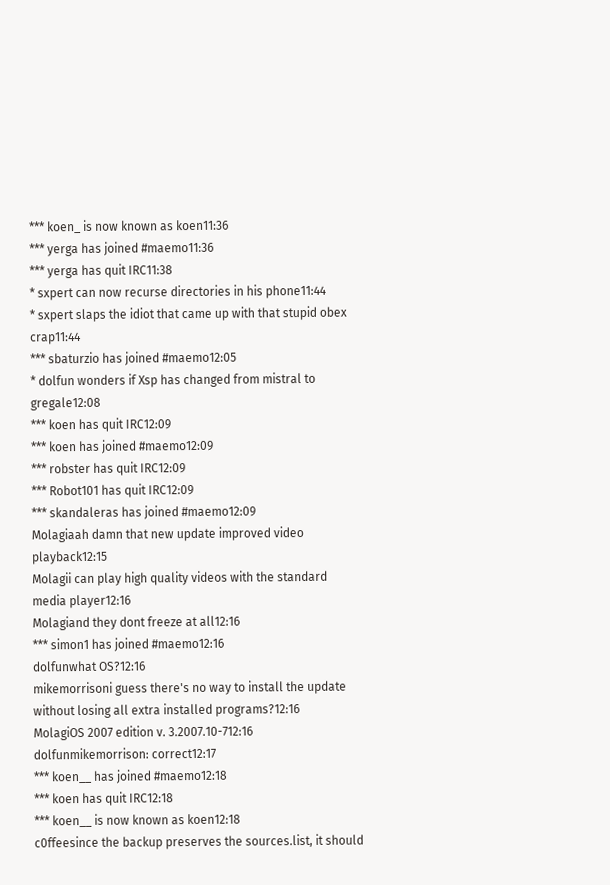*** koen_ is now known as koen11:36
*** yerga has joined #maemo11:36
*** yerga has quit IRC11:38
* sxpert can now recurse directories in his phone11:44
* sxpert slaps the idiot that came up with that stupid obex crap11:44
*** sbaturzio has joined #maemo12:05
* dolfun wonders if Xsp has changed from mistral to gregale12:08
*** koen has quit IRC12:09
*** koen has joined #maemo12:09
*** robster has quit IRC12:09
*** Robot101 has quit IRC12:09
*** skandaleras has joined #maemo12:09
Molagiaah damn that new update improved video playback12:15
Molagii can play high quality videos with the standard media player12:16
Molagiand they dont freeze at all12:16
*** simon1 has joined #maemo12:16
dolfunwhat OS?12:16
mikemorrisoni guess there's no way to install the update without losing all extra installed programs?12:16
MolagiOS 2007 edition v. 3.2007.10-712:16
dolfunmikemorrison: correct12:17
*** koen__ has joined #maemo12:18
*** koen has quit IRC12:18
*** koen__ is now known as koen12:18
c0ffeesince the backup preserves the sources.list, it should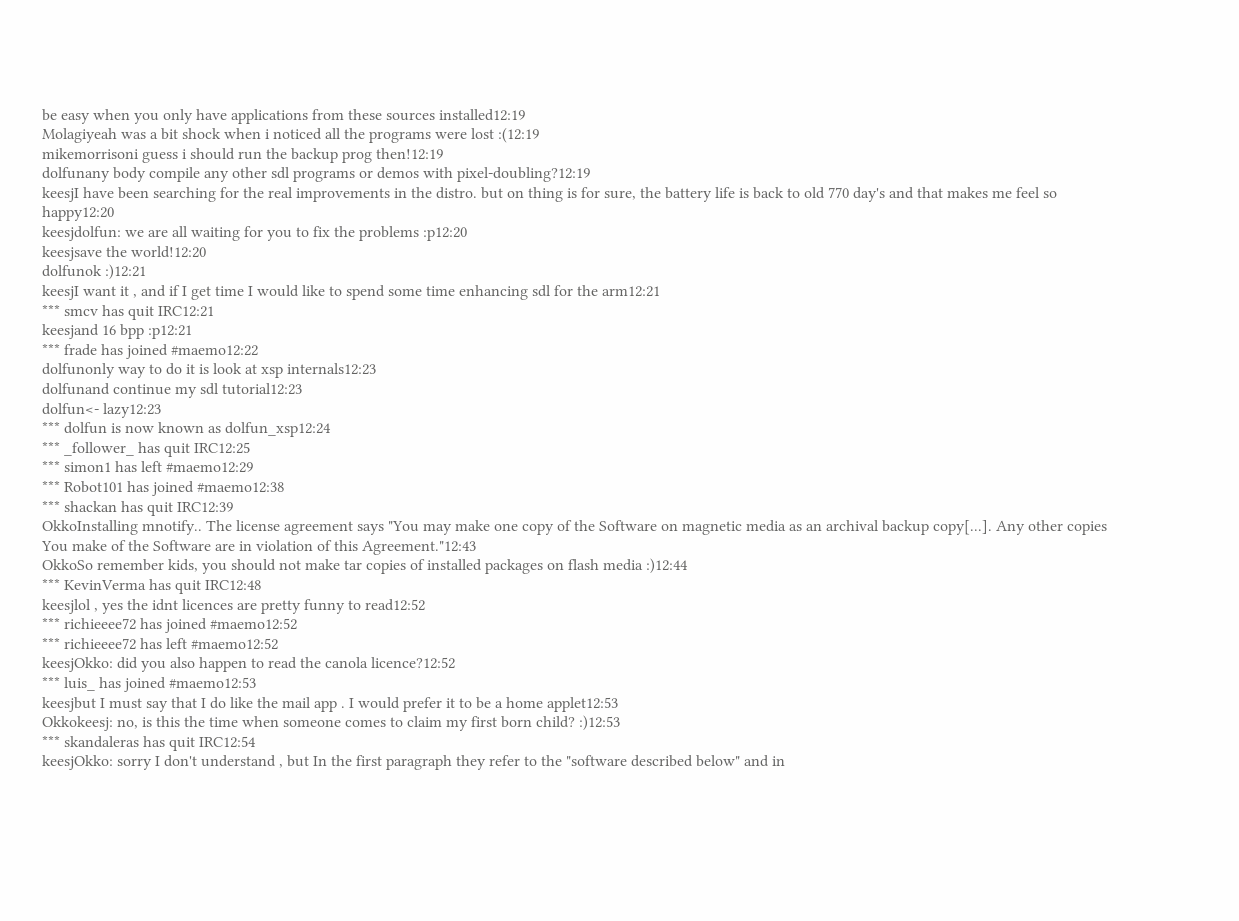be easy when you only have applications from these sources installed12:19
Molagiyeah was a bit shock when i noticed all the programs were lost :(12:19
mikemorrisoni guess i should run the backup prog then!12:19
dolfunany body compile any other sdl programs or demos with pixel-doubling?12:19
keesjI have been searching for the real improvements in the distro. but on thing is for sure, the battery life is back to old 770 day's and that makes me feel so happy12:20
keesjdolfun: we are all waiting for you to fix the problems :p12:20
keesjsave the world!12:20
dolfunok :)12:21
keesjI want it , and if I get time I would like to spend some time enhancing sdl for the arm12:21
*** smcv has quit IRC12:21
keesjand 16 bpp :p12:21
*** frade has joined #maemo12:22
dolfunonly way to do it is look at xsp internals12:23
dolfunand continue my sdl tutorial12:23
dolfun<- lazy12:23
*** dolfun is now known as dolfun_xsp12:24
*** _follower_ has quit IRC12:25
*** simon1 has left #maemo12:29
*** Robot101 has joined #maemo12:38
*** shackan has quit IRC12:39
OkkoInstalling mnotify.. The license agreement says "You may make one copy of the Software on magnetic media as an archival backup copy[...]. Any other copies You make of the Software are in violation of this Agreement."12:43
OkkoSo remember kids, you should not make tar copies of installed packages on flash media :)12:44
*** KevinVerma has quit IRC12:48
keesjlol , yes the idnt licences are pretty funny to read12:52
*** richieeee72 has joined #maemo12:52
*** richieeee72 has left #maemo12:52
keesjOkko: did you also happen to read the canola licence?12:52
*** luis_ has joined #maemo12:53
keesjbut I must say that I do like the mail app . I would prefer it to be a home applet12:53
Okkokeesj: no, is this the time when someone comes to claim my first born child? :)12:53
*** skandaleras has quit IRC12:54
keesjOkko: sorry I don't understand , but In the first paragraph they refer to the "software described below" and in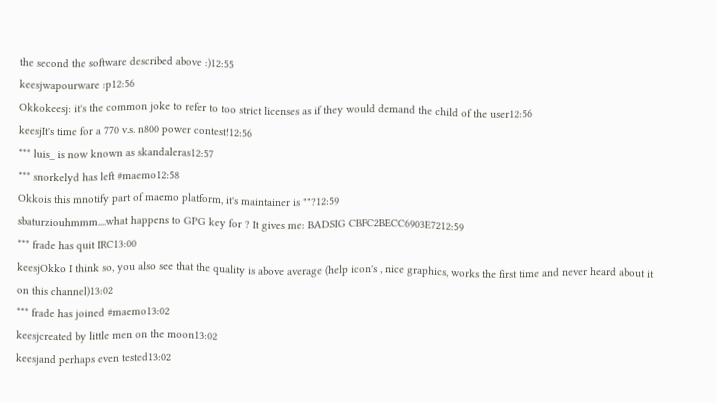the second the software described above :)12:55
keesjwapourware :p12:56
Okkokeesj: it's the common joke to refer to too strict licenses as if they would demand the child of the user12:56
keesjIt's time for a 770 v.s. n800 power contest!12:56
*** luis_ is now known as skandaleras12:57
*** snorkelyd has left #maemo12:58
Okkois this mnotify part of maemo platform, it's maintainer is ""?12:59
sbaturziouhmmm....what happens to GPG key for ? It gives me: BADSIG CBFC2BECC6903E7212:59
*** frade has quit IRC13:00
keesjOkko I think so, you also see that the quality is above average (help icon's , nice graphics, works the first time and never heard about it on this channel)13:02
*** frade has joined #maemo13:02
keesjcreated by little men on the moon13:02
keesjand perhaps even tested13:02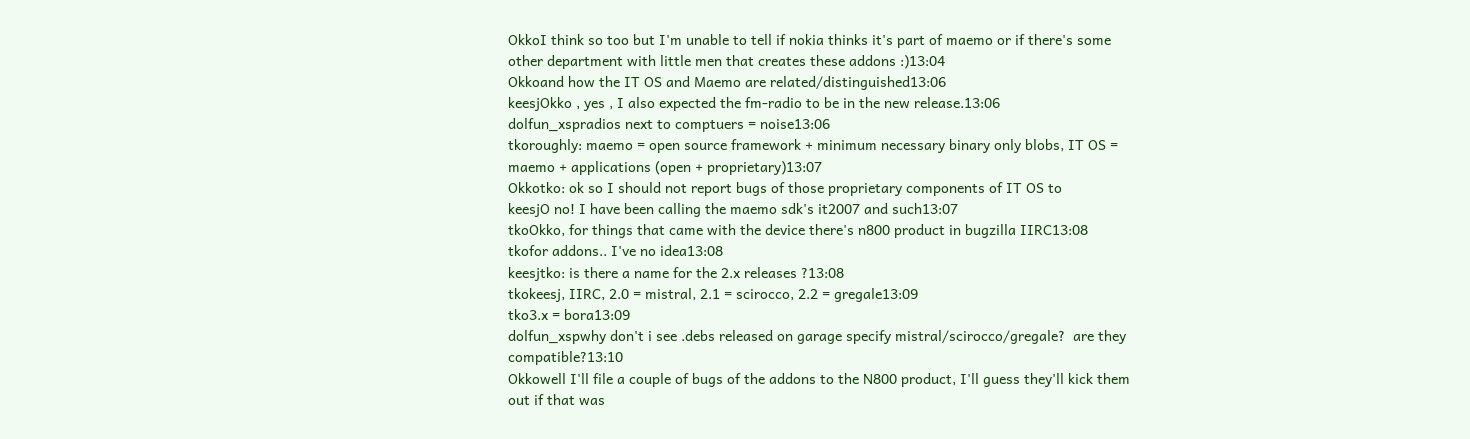OkkoI think so too but I'm unable to tell if nokia thinks it's part of maemo or if there's some other department with little men that creates these addons :)13:04
Okkoand how the IT OS and Maemo are related/distinguished13:06
keesjOkko , yes , I also expected the fm-radio to be in the new release.13:06
dolfun_xspradios next to comptuers = noise13:06
tkoroughly: maemo = open source framework + minimum necessary binary only blobs, IT OS = maemo + applications (open + proprietary)13:07
Okkotko: ok so I should not report bugs of those proprietary components of IT OS to
keesjO no! I have been calling the maemo sdk's it2007 and such13:07
tkoOkko, for things that came with the device there's n800 product in bugzilla IIRC13:08
tkofor addons.. I've no idea13:08
keesjtko: is there a name for the 2.x releases ?13:08
tkokeesj, IIRC, 2.0 = mistral, 2.1 = scirocco, 2.2 = gregale13:09
tko3.x = bora13:09
dolfun_xspwhy don't i see .debs released on garage specify mistral/scirocco/gregale?  are they compatible?13:10
Okkowell I'll file a couple of bugs of the addons to the N800 product, I'll guess they'll kick them out if that was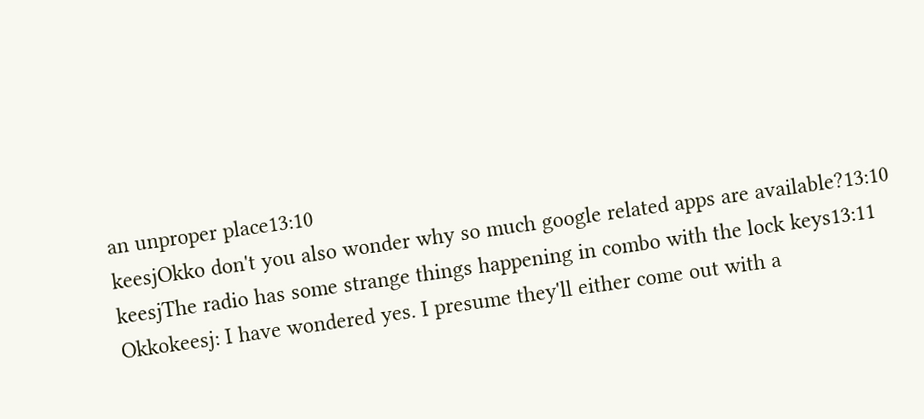an unproper place13:10
keesjOkko don't you also wonder why so much google related apps are available?13:10
keesjThe radio has some strange things happening in combo with the lock keys13:11
Okkokeesj: I have wondered yes. I presume they'll either come out with a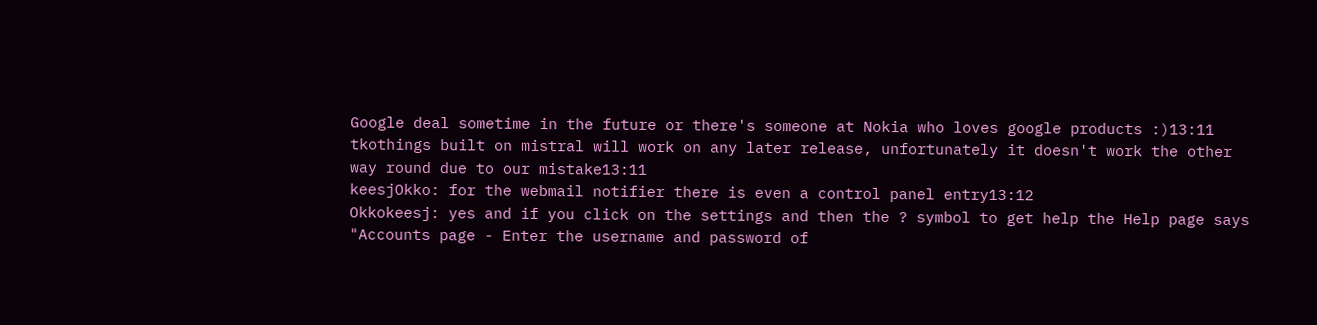Google deal sometime in the future or there's someone at Nokia who loves google products :)13:11
tkothings built on mistral will work on any later release, unfortunately it doesn't work the other way round due to our mistake13:11
keesjOkko: for the webmail notifier there is even a control panel entry13:12
Okkokeesj: yes and if you click on the settings and then the ? symbol to get help the Help page says "Accounts page - Enter the username and password of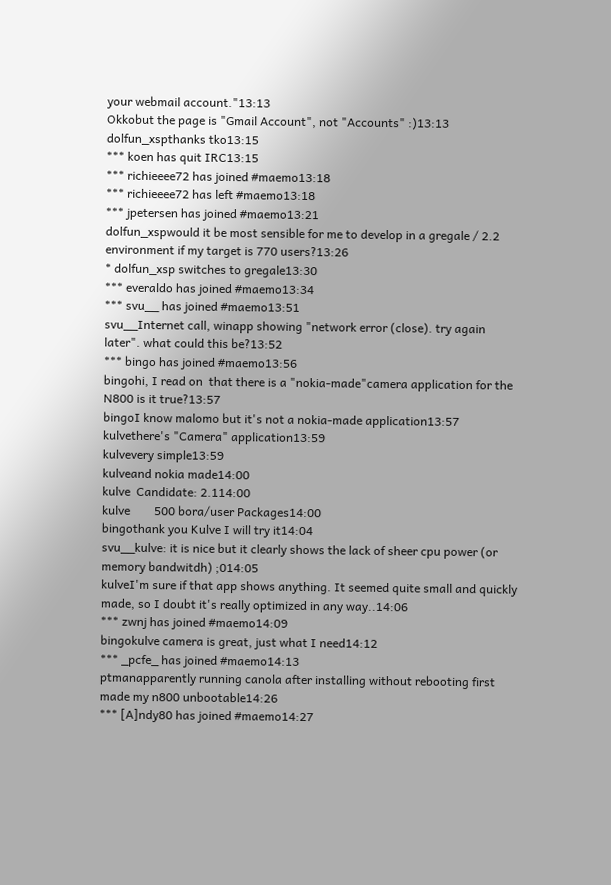your webmail account."13:13
Okkobut the page is "Gmail Account", not "Accounts" :)13:13
dolfun_xspthanks tko13:15
*** koen has quit IRC13:15
*** richieeee72 has joined #maemo13:18
*** richieeee72 has left #maemo13:18
*** jpetersen has joined #maemo13:21
dolfun_xspwould it be most sensible for me to develop in a gregale / 2.2 environment if my target is 770 users?13:26
* dolfun_xsp switches to gregale13:30
*** everaldo has joined #maemo13:34
*** svu__ has joined #maemo13:51
svu__Internet call, winapp showing "network error (close). try again later". what could this be?13:52
*** bingo has joined #maemo13:56
bingohi, I read on  that there is a "nokia-made"camera application for the N800 is it true?13:57
bingoI know malomo but it's not a nokia-made application13:57
kulvethere's "Camera" application13:59
kulvevery simple13:59
kulveand nokia made14:00
kulve  Candidate: 2.114:00
kulve        500 bora/user Packages14:00
bingothank you Kulve I will try it14:04
svu__kulve: it is nice but it clearly shows the lack of sheer cpu power (or memory bandwitdh) ;014:05
kulveI'm sure if that app shows anything. It seemed quite small and quickly made, so I doubt it's really optimized in any way..14:06
*** zwnj has joined #maemo14:09
bingokulve camera is great, just what I need14:12
*** _pcfe_ has joined #maemo14:13
ptmanapparently running canola after installing without rebooting first made my n800 unbootable14:26
*** [A]ndy80 has joined #maemo14:27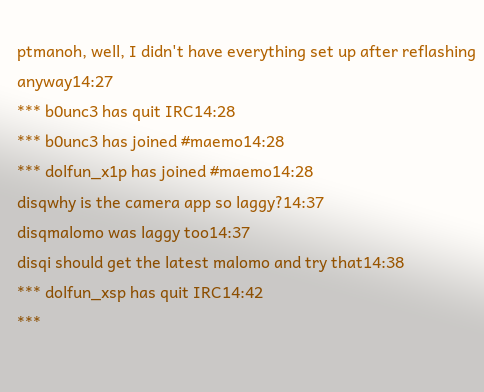ptmanoh, well, I didn't have everything set up after reflashing anyway14:27
*** b0unc3 has quit IRC14:28
*** b0unc3 has joined #maemo14:28
*** dolfun_x1p has joined #maemo14:28
disqwhy is the camera app so laggy?14:37
disqmalomo was laggy too14:37
disqi should get the latest malomo and try that14:38
*** dolfun_xsp has quit IRC14:42
***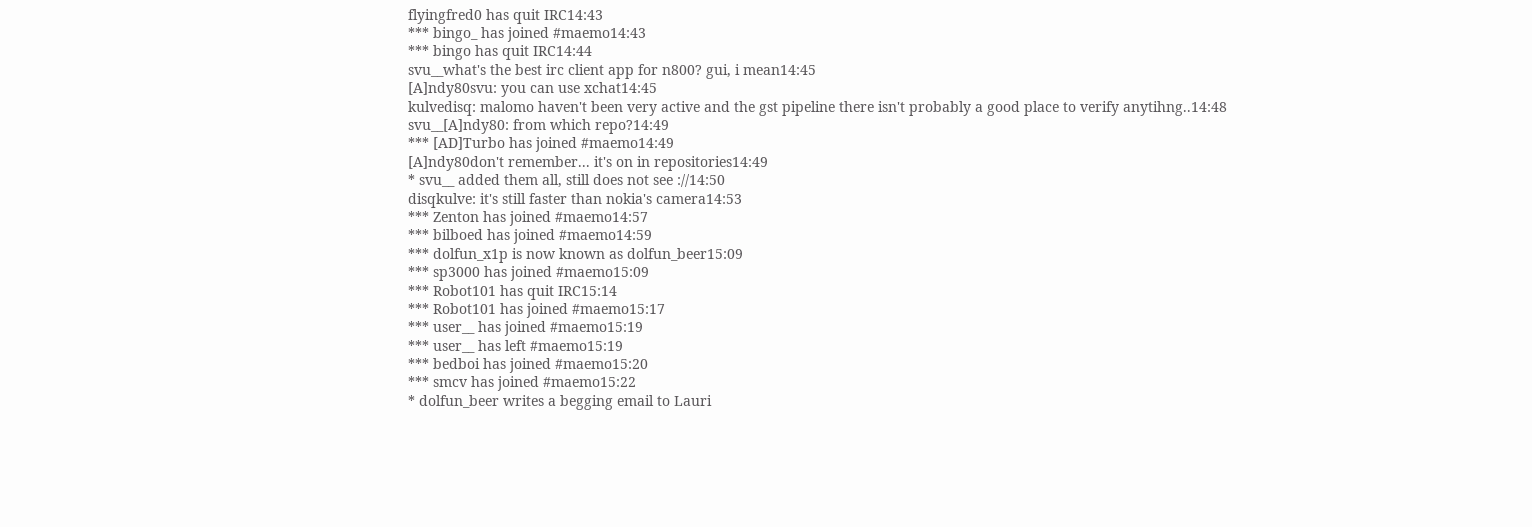flyingfred0 has quit IRC14:43
*** bingo_ has joined #maemo14:43
*** bingo has quit IRC14:44
svu__what's the best irc client app for n800? gui, i mean14:45
[A]ndy80svu: you can use xchat14:45
kulvedisq: malomo haven't been very active and the gst pipeline there isn't probably a good place to verify anytihng..14:48
svu__[A]ndy80: from which repo?14:49
*** [AD]Turbo has joined #maemo14:49
[A]ndy80don't remember... it's on in repositories14:49
* svu__ added them all, still does not see ://14:50
disqkulve: it's still faster than nokia's camera14:53
*** Zenton has joined #maemo14:57
*** bilboed has joined #maemo14:59
*** dolfun_x1p is now known as dolfun_beer15:09
*** sp3000 has joined #maemo15:09
*** Robot101 has quit IRC15:14
*** Robot101 has joined #maemo15:17
*** user__ has joined #maemo15:19
*** user__ has left #maemo15:19
*** bedboi has joined #maemo15:20
*** smcv has joined #maemo15:22
* dolfun_beer writes a begging email to Lauri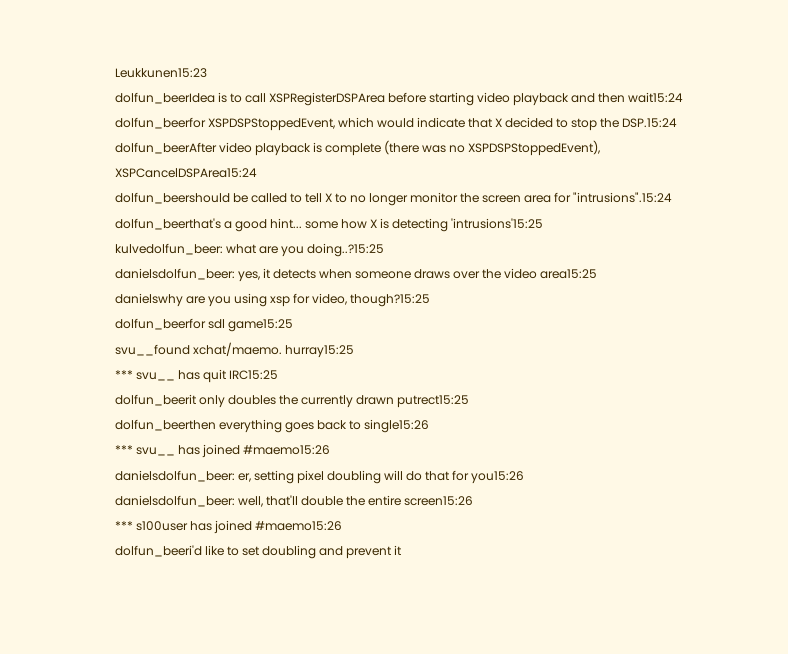Leukkunen15:23
dolfun_beerIdea is to call XSPRegisterDSPArea before starting video playback and then wait15:24
dolfun_beerfor XSPDSPStoppedEvent, which would indicate that X decided to stop the DSP.15:24
dolfun_beerAfter video playback is complete (there was no XSPDSPStoppedEvent), XSPCancelDSPArea15:24
dolfun_beershould be called to tell X to no longer monitor the screen area for "intrusions".15:24
dolfun_beerthat's a good hint... some how X is detecting 'intrusions'15:25
kulvedolfun_beer: what are you doing..?15:25
danielsdolfun_beer: yes, it detects when someone draws over the video area15:25
danielswhy are you using xsp for video, though?15:25
dolfun_beerfor sdl game15:25
svu__found xchat/maemo. hurray15:25
*** svu__ has quit IRC15:25
dolfun_beerit only doubles the currently drawn putrect15:25
dolfun_beerthen everything goes back to single15:26
*** svu__ has joined #maemo15:26
danielsdolfun_beer: er, setting pixel doubling will do that for you15:26
danielsdolfun_beer: well, that'll double the entire screen15:26
*** s100user has joined #maemo15:26
dolfun_beeri'd like to set doubling and prevent it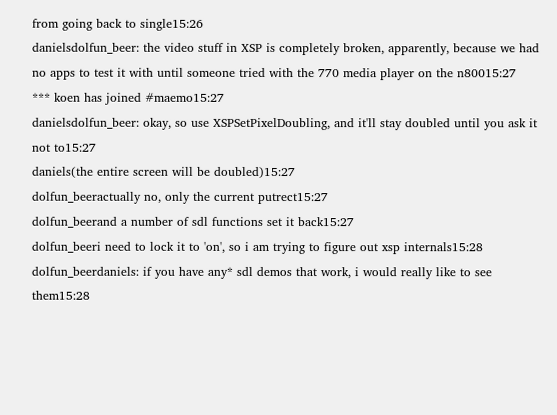from going back to single15:26
danielsdolfun_beer: the video stuff in XSP is completely broken, apparently, because we had no apps to test it with until someone tried with the 770 media player on the n80015:27
*** koen has joined #maemo15:27
danielsdolfun_beer: okay, so use XSPSetPixelDoubling, and it'll stay doubled until you ask it not to15:27
daniels(the entire screen will be doubled)15:27
dolfun_beeractually no, only the current putrect15:27
dolfun_beerand a number of sdl functions set it back15:27
dolfun_beeri need to lock it to 'on', so i am trying to figure out xsp internals15:28
dolfun_beerdaniels: if you have any* sdl demos that work, i would really like to see them15:28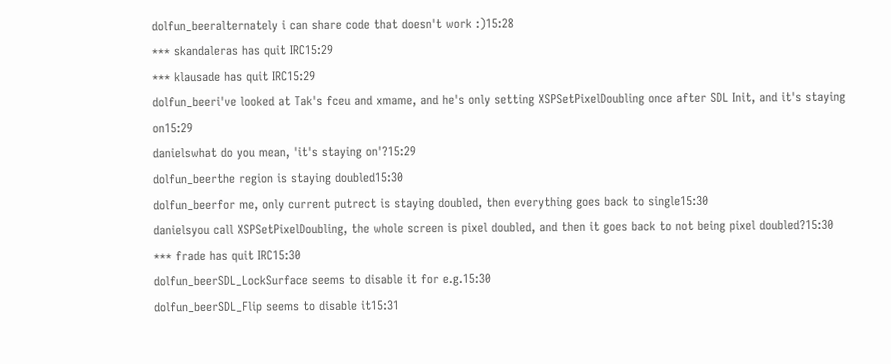dolfun_beeralternately i can share code that doesn't work :)15:28
*** skandaleras has quit IRC15:29
*** klausade has quit IRC15:29
dolfun_beeri've looked at Tak's fceu and xmame, and he's only setting XSPSetPixelDoubling once after SDL Init, and it's staying on15:29
danielswhat do you mean, 'it's staying on'?15:29
dolfun_beerthe region is staying doubled15:30
dolfun_beerfor me, only current putrect is staying doubled, then everything goes back to single15:30
danielsyou call XSPSetPixelDoubling, the whole screen is pixel doubled, and then it goes back to not being pixel doubled?15:30
*** frade has quit IRC15:30
dolfun_beerSDL_LockSurface seems to disable it for e.g.15:30
dolfun_beerSDL_Flip seems to disable it15:31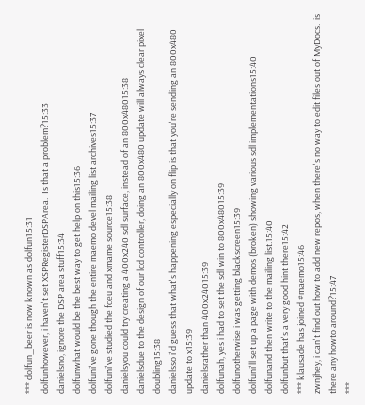*** dolfun_beer is now known as dolfun15:31
dolfunhowever, i haven't set XSPRegisterDSPArea.  Is that a problem?15:33
danielsno, ignore the DSP area stuff15:34
dolfunwhat would be the best way to get help on this15:36
dolfuni've gone though the entire maemo devel mailing list archives15:37
dolfuni've studied the fceu and xmame source15:38
danielsyou could try creating a 400x240 sdl surface, instead of an 800x48015:38
danielsdue to the design of our lcd controller, doing an 800x480 update will always clear pixel doubling15:38
danielsso i'd guess that what's happening especially on flip is that you're sending an 800x480 update to x15:39
danielsrather than 400x24015:39
dolfunah, yes i had to set the sdl win to 800x48015:39
dolfunotherwise i was getting blackscreen15:39
dolfuni'll set up a page with demos (broken) showing various sdl implementations15:40
dolfunand then write to the mailing list.15:40
dolfunbut that's a very good hint there15:42
*** klausade has joined #maemo15:46
zwnjhey, i can't find out how to add new repos, when there's no way to edit files out of MyDocs.  is there any howto around?15:47
***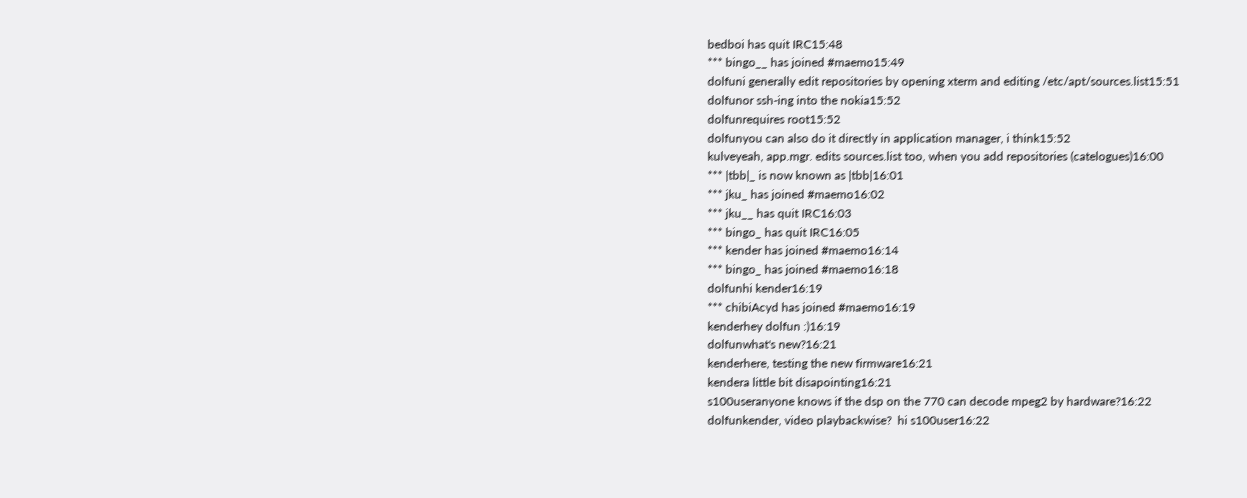bedboi has quit IRC15:48
*** bingo__ has joined #maemo15:49
dolfuni generally edit repositories by opening xterm and editing /etc/apt/sources.list15:51
dolfunor ssh-ing into the nokia15:52
dolfunrequires root15:52
dolfunyou can also do it directly in application manager, i think15:52
kulveyeah, app.mgr. edits sources.list too, when you add repositories (catelogues)16:00
*** |tbb|_ is now known as |tbb|16:01
*** jku_ has joined #maemo16:02
*** jku__ has quit IRC16:03
*** bingo_ has quit IRC16:05
*** kender has joined #maemo16:14
*** bingo_ has joined #maemo16:18
dolfunhi kender16:19
*** chibiAcyd has joined #maemo16:19
kenderhey dolfun :)16:19
dolfunwhat's new?16:21
kenderhere, testing the new firmware16:21
kendera little bit disapointing16:21
s100useranyone knows if the dsp on the 770 can decode mpeg2 by hardware?16:22
dolfunkender, video playbackwise?  hi s100user16:22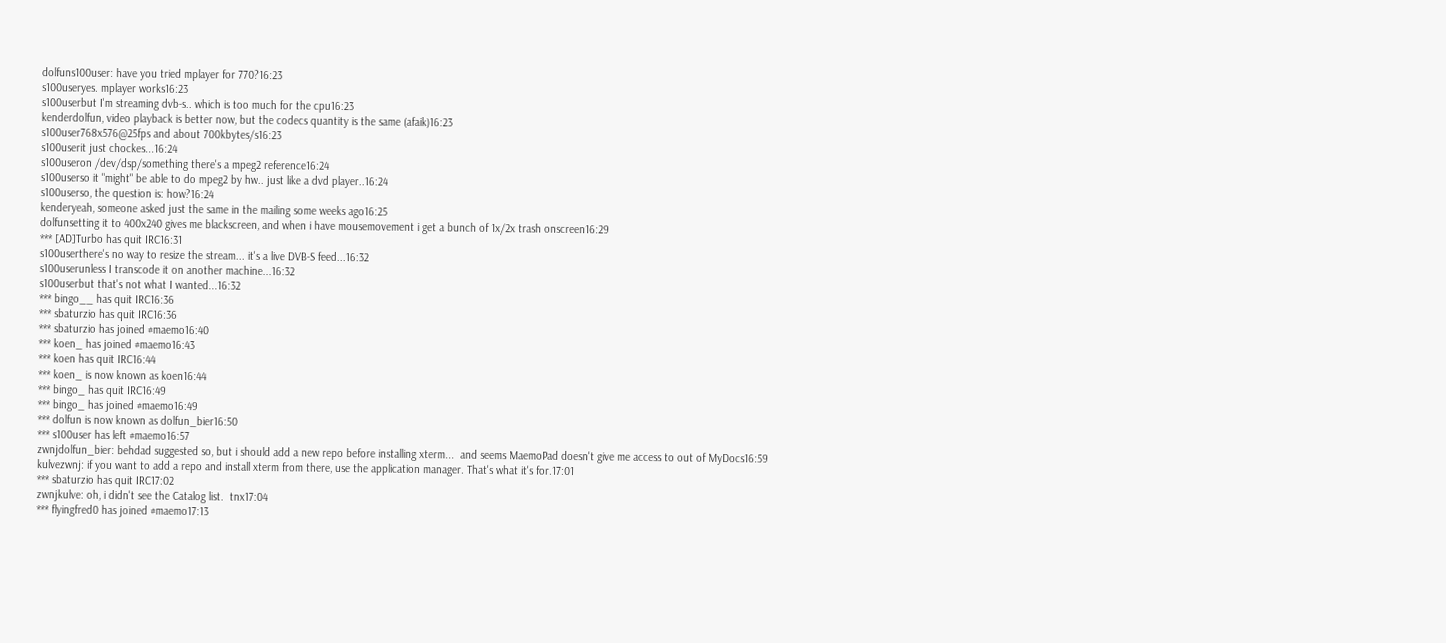dolfuns100user: have you tried mplayer for 770?16:23
s100useryes. mplayer works16:23
s100userbut I'm streaming dvb-s.. which is too much for the cpu16:23
kenderdolfun, video playback is better now, but the codecs quantity is the same (afaik)16:23
s100user768x576@25fps and about 700kbytes/s16:23
s100userit just chockes...16:24
s100useron /dev/dsp/something there's a mpeg2 reference16:24
s100userso it "might" be able to do mpeg2 by hw.. just like a dvd player..16:24
s100userso, the question is: how?16:24
kenderyeah, someone asked just the same in the mailing some weeks ago16:25
dolfunsetting it to 400x240 gives me blackscreen, and when i have mousemovement i get a bunch of 1x/2x trash onscreen16:29
*** [AD]Turbo has quit IRC16:31
s100userthere's no way to resize the stream... it's a live DVB-S feed...16:32
s100userunless I transcode it on another machine...16:32
s100userbut that's not what I wanted...16:32
*** bingo__ has quit IRC16:36
*** sbaturzio has quit IRC16:36
*** sbaturzio has joined #maemo16:40
*** koen_ has joined #maemo16:43
*** koen has quit IRC16:44
*** koen_ is now known as koen16:44
*** bingo_ has quit IRC16:49
*** bingo_ has joined #maemo16:49
*** dolfun is now known as dolfun_bier16:50
*** s100user has left #maemo16:57
zwnjdolfun_bier: behdad suggested so, but i should add a new repo before installing xterm...  and seems MaemoPad doesn't give me access to out of MyDocs16:59
kulvezwnj: if you want to add a repo and install xterm from there, use the application manager. That's what it's for.17:01
*** sbaturzio has quit IRC17:02
zwnjkulve: oh, i didn't see the Catalog list.  tnx17:04
*** flyingfred0 has joined #maemo17:13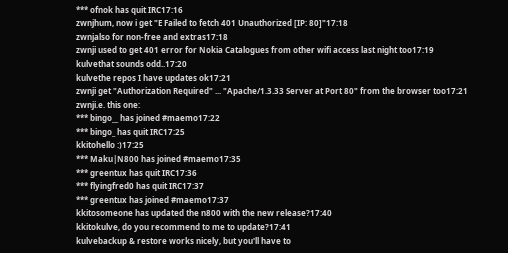*** ofnok has quit IRC17:16
zwnjhum, now i get "E Failed to fetch 401 Unauthorized [IP: 80]"17:18
zwnjalso for non-free and extras17:18
zwnji used to get 401 error for Nokia Catalogues from other wifi access last night too17:19
kulvethat sounds odd..17:20
kulvethe repos I have updates ok17:21
zwnji get "Authorization Required" ... "Apache/1.3.33 Server at Port 80" from the browser too17:21
zwnji.e. this one:
*** bingo__ has joined #maemo17:22
*** bingo_ has quit IRC17:25
kkitohello :)17:25
*** Maku|N800 has joined #maemo17:35
*** greentux has quit IRC17:36
*** flyingfred0 has quit IRC17:37
*** greentux has joined #maemo17:37
kkitosomeone has updated the n800 with the new release?17:40
kkitokulve, do you recommend to me to update?17:41
kulvebackup & restore works nicely, but you'll have to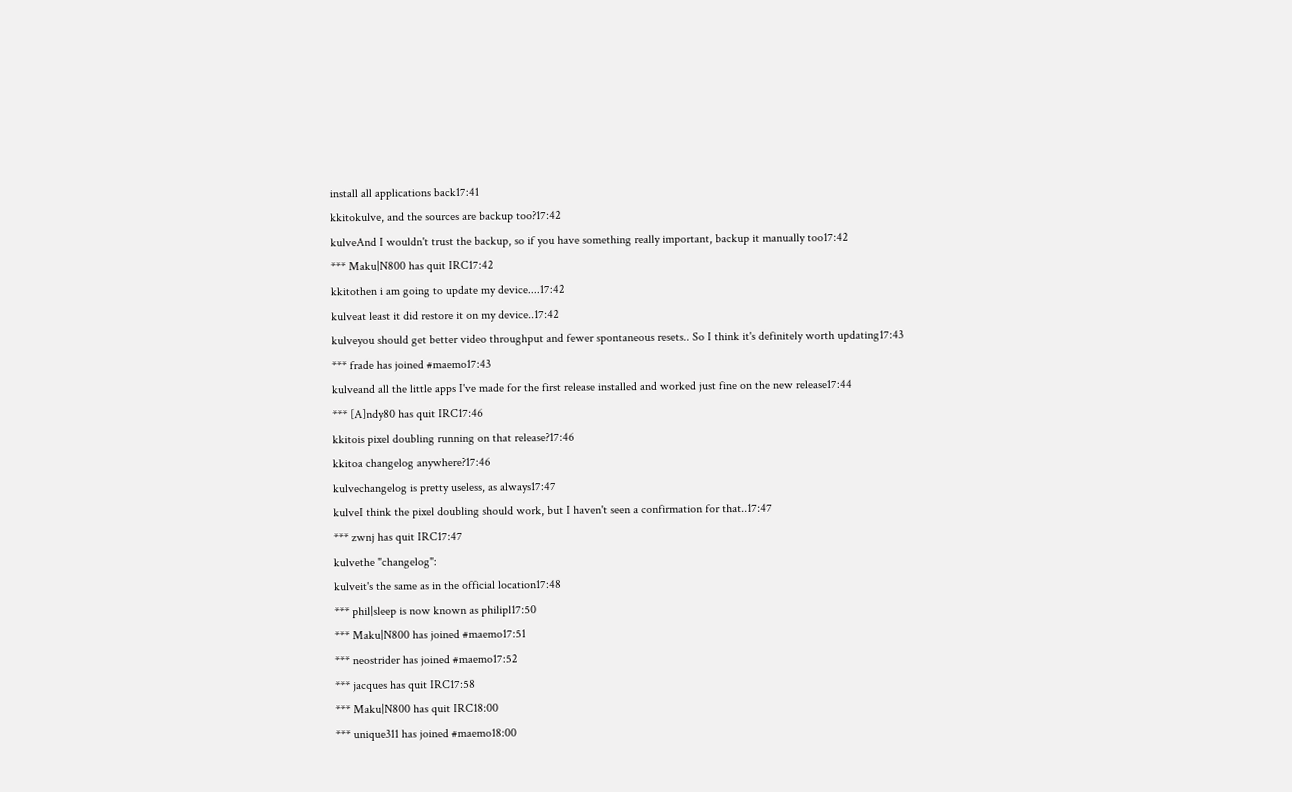install all applications back17:41
kkitokulve, and the sources are backup too?17:42
kulveAnd I wouldn't trust the backup, so if you have something really important, backup it manually too17:42
*** Maku|N800 has quit IRC17:42
kkitothen i am going to update my device....17:42
kulveat least it did restore it on my device..17:42
kulveyou should get better video throughput and fewer spontaneous resets.. So I think it's definitely worth updating17:43
*** frade has joined #maemo17:43
kulveand all the little apps I've made for the first release installed and worked just fine on the new release17:44
*** [A]ndy80 has quit IRC17:46
kkitois pixel doubling running on that release?17:46
kkitoa changelog anywhere?17:46
kulvechangelog is pretty useless, as always17:47
kulveI think the pixel doubling should work, but I haven't seen a confirmation for that..17:47
*** zwnj has quit IRC17:47
kulvethe "changelog":
kulveit's the same as in the official location17:48
*** phil|sleep is now known as philipl17:50
*** Maku|N800 has joined #maemo17:51
*** neostrider has joined #maemo17:52
*** jacques has quit IRC17:58
*** Maku|N800 has quit IRC18:00
*** unique311 has joined #maemo18:00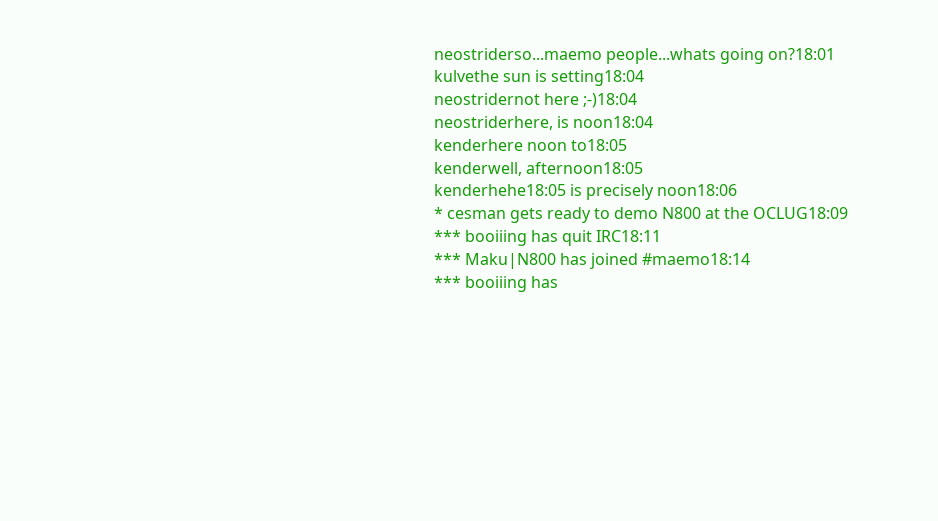neostriderso...maemo people...whats going on?18:01
kulvethe sun is setting18:04
neostridernot here ;-)18:04
neostriderhere, is noon18:04
kenderhere noon to18:05
kenderwell, afternoon18:05
kenderhehe18:05 is precisely noon18:06
* cesman gets ready to demo N800 at the OCLUG18:09
*** booiiing has quit IRC18:11
*** Maku|N800 has joined #maemo18:14
*** booiiing has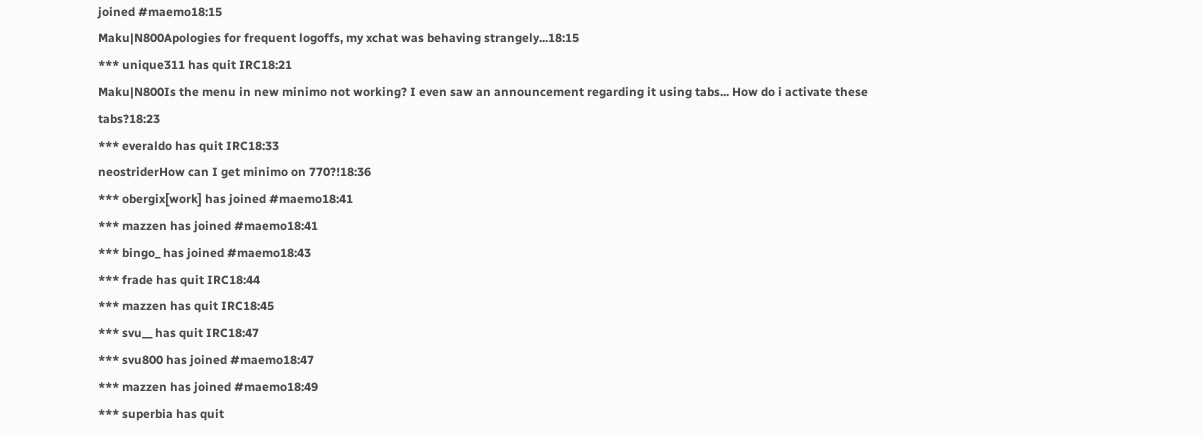joined #maemo18:15
Maku|N800Apologies for frequent logoffs, my xchat was behaving strangely...18:15
*** unique311 has quit IRC18:21
Maku|N800Is the menu in new minimo not working? I even saw an announcement regarding it using tabs... How do i activate these tabs?18:23
*** everaldo has quit IRC18:33
neostriderHow can I get minimo on 770?!18:36
*** obergix[work] has joined #maemo18:41
*** mazzen has joined #maemo18:41
*** bingo_ has joined #maemo18:43
*** frade has quit IRC18:44
*** mazzen has quit IRC18:45
*** svu__ has quit IRC18:47
*** svu800 has joined #maemo18:47
*** mazzen has joined #maemo18:49
*** superbia has quit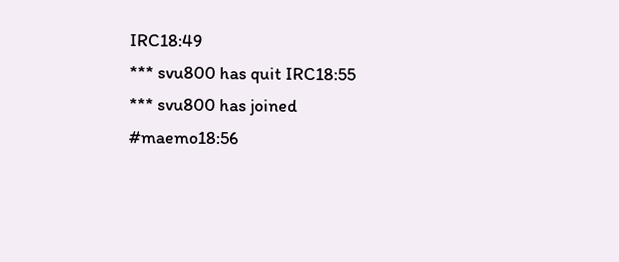IRC18:49
*** svu800 has quit IRC18:55
*** svu800 has joined #maemo18:56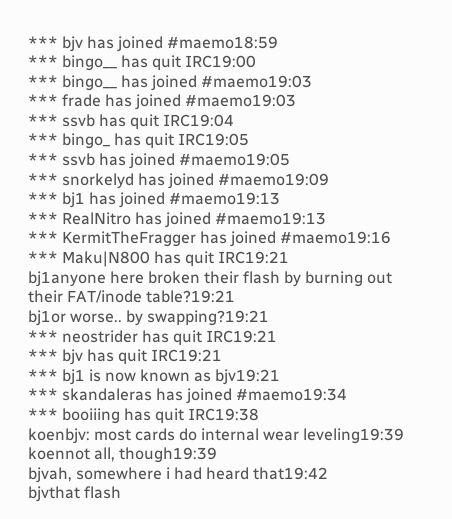*** bjv has joined #maemo18:59
*** bingo__ has quit IRC19:00
*** bingo__ has joined #maemo19:03
*** frade has joined #maemo19:03
*** ssvb has quit IRC19:04
*** bingo_ has quit IRC19:05
*** ssvb has joined #maemo19:05
*** snorkelyd has joined #maemo19:09
*** bj1 has joined #maemo19:13
*** RealNitro has joined #maemo19:13
*** KermitTheFragger has joined #maemo19:16
*** Maku|N800 has quit IRC19:21
bj1anyone here broken their flash by burning out their FAT/inode table?19:21
bj1or worse.. by swapping?19:21
*** neostrider has quit IRC19:21
*** bjv has quit IRC19:21
*** bj1 is now known as bjv19:21
*** skandaleras has joined #maemo19:34
*** booiiing has quit IRC19:38
koenbjv: most cards do internal wear leveling19:39
koennot all, though19:39
bjvah, somewhere i had heard that19:42
bjvthat flash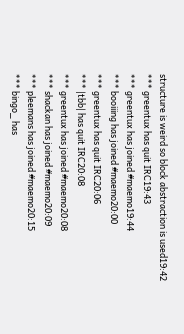structure is weird so block abstraction is used19:42
*** greentux has quit IRC19:43
*** greentux has joined #maemo19:44
*** booiiing has joined #maemo20:00
*** greentux has quit IRC20:06
*** |tbb| has quit IRC20:08
*** greentux has joined #maemo20:08
*** shackan has joined #maemo20:09
*** pleemans has joined #maemo20:15
*** bingo_ has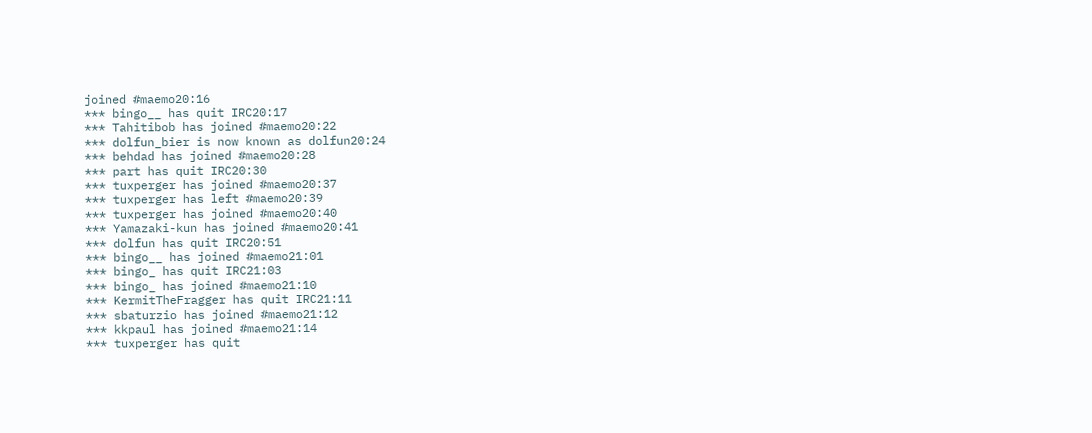joined #maemo20:16
*** bingo__ has quit IRC20:17
*** Tahitibob has joined #maemo20:22
*** dolfun_bier is now known as dolfun20:24
*** behdad has joined #maemo20:28
*** part has quit IRC20:30
*** tuxperger has joined #maemo20:37
*** tuxperger has left #maemo20:39
*** tuxperger has joined #maemo20:40
*** Yamazaki-kun has joined #maemo20:41
*** dolfun has quit IRC20:51
*** bingo__ has joined #maemo21:01
*** bingo_ has quit IRC21:03
*** bingo_ has joined #maemo21:10
*** KermitTheFragger has quit IRC21:11
*** sbaturzio has joined #maemo21:12
*** kkpaul has joined #maemo21:14
*** tuxperger has quit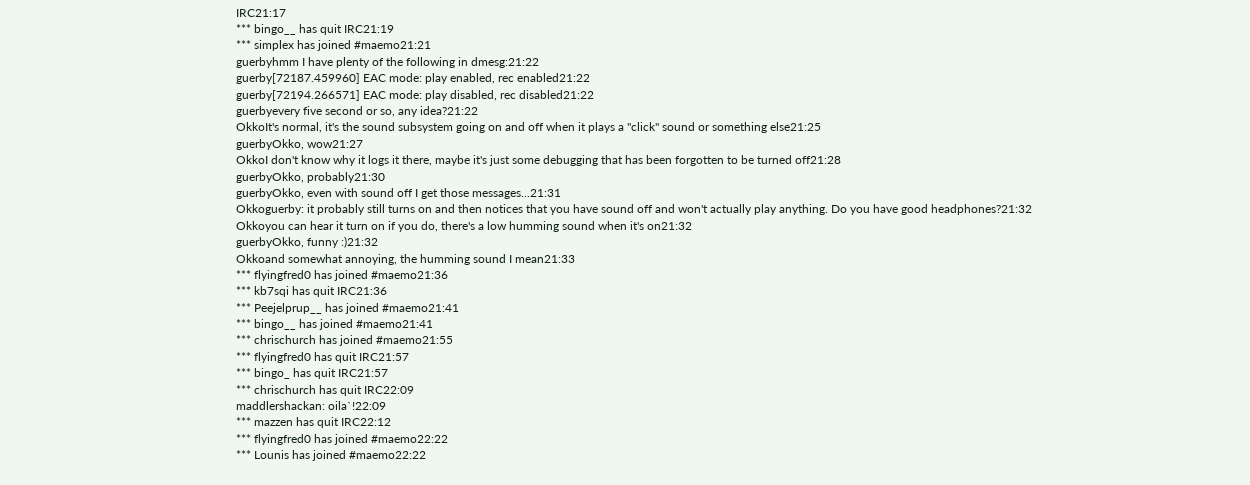IRC21:17
*** bingo__ has quit IRC21:19
*** simplex has joined #maemo21:21
guerbyhmm I have plenty of the following in dmesg:21:22
guerby[72187.459960] EAC mode: play enabled, rec enabled21:22
guerby[72194.266571] EAC mode: play disabled, rec disabled21:22
guerbyevery five second or so, any idea?21:22
OkkoIt's normal, it's the sound subsystem going on and off when it plays a "click" sound or something else21:25
guerbyOkko, wow21:27
OkkoI don't know why it logs it there, maybe it's just some debugging that has been forgotten to be turned off21:28
guerbyOkko, probably21:30
guerbyOkko, even with sound off I get those messages...21:31
Okkoguerby: it probably still turns on and then notices that you have sound off and won't actually play anything. Do you have good headphones?21:32
Okkoyou can hear it turn on if you do, there's a low humming sound when it's on21:32
guerbyOkko, funny :)21:32
Okkoand somewhat annoying, the humming sound I mean21:33
*** flyingfred0 has joined #maemo21:36
*** kb7sqi has quit IRC21:36
*** Peejelprup__ has joined #maemo21:41
*** bingo__ has joined #maemo21:41
*** chrischurch has joined #maemo21:55
*** flyingfred0 has quit IRC21:57
*** bingo_ has quit IRC21:57
*** chrischurch has quit IRC22:09
maddlershackan: oila`!22:09
*** mazzen has quit IRC22:12
*** flyingfred0 has joined #maemo22:22
*** Lounis has joined #maemo22:22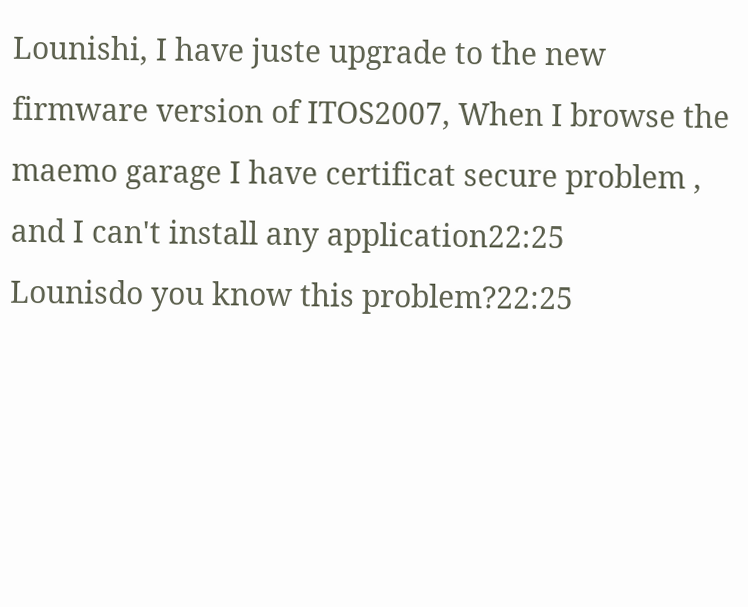Lounishi, I have juste upgrade to the new firmware version of ITOS2007, When I browse the maemo garage I have certificat secure problem , and I can't install any application22:25
Lounisdo you know this problem?22:25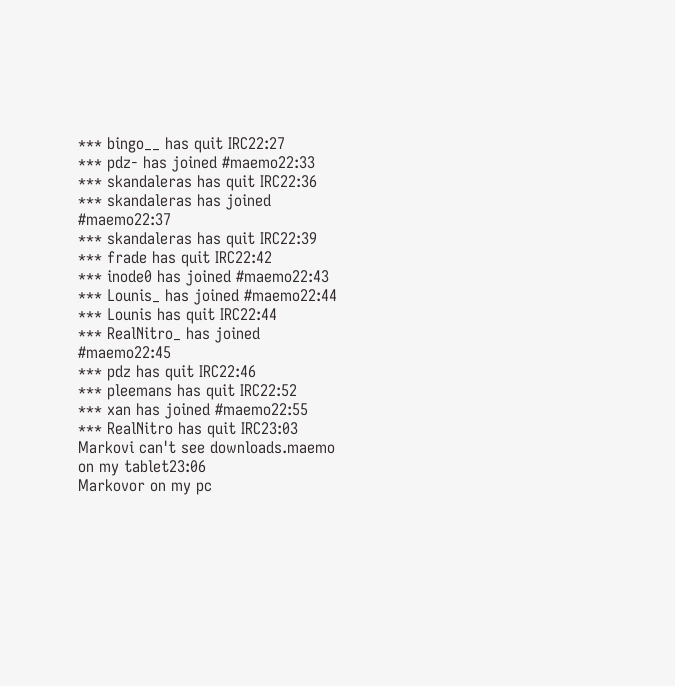*** bingo__ has quit IRC22:27
*** pdz- has joined #maemo22:33
*** skandaleras has quit IRC22:36
*** skandaleras has joined #maemo22:37
*** skandaleras has quit IRC22:39
*** frade has quit IRC22:42
*** inode0 has joined #maemo22:43
*** Lounis_ has joined #maemo22:44
*** Lounis has quit IRC22:44
*** RealNitro_ has joined #maemo22:45
*** pdz has quit IRC22:46
*** pleemans has quit IRC22:52
*** xan has joined #maemo22:55
*** RealNitro has quit IRC23:03
Markovi can't see downloads.maemo on my tablet23:06
Markovor on my pc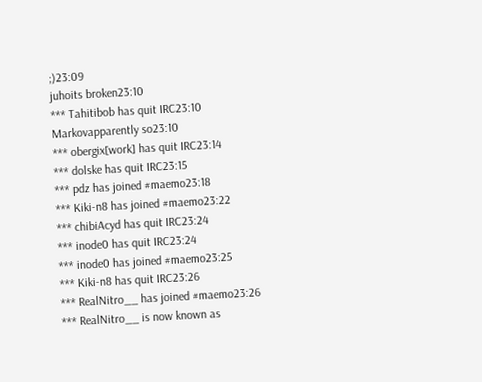;)23:09
juhoits broken23:10
*** Tahitibob has quit IRC23:10
Markovapparently so23:10
*** obergix[work] has quit IRC23:14
*** dolske has quit IRC23:15
*** pdz has joined #maemo23:18
*** Kiki-n8 has joined #maemo23:22
*** chibiAcyd has quit IRC23:24
*** inode0 has quit IRC23:24
*** inode0 has joined #maemo23:25
*** Kiki-n8 has quit IRC23:26
*** RealNitro__ has joined #maemo23:26
*** RealNitro__ is now known as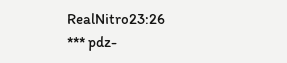RealNitro23:26
*** pdz-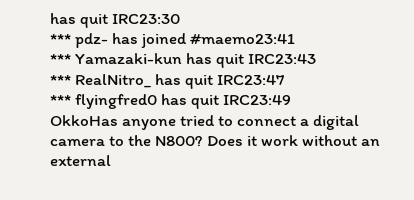has quit IRC23:30
*** pdz- has joined #maemo23:41
*** Yamazaki-kun has quit IRC23:43
*** RealNitro_ has quit IRC23:47
*** flyingfred0 has quit IRC23:49
OkkoHas anyone tried to connect a digital camera to the N800? Does it work without an external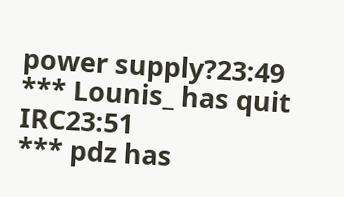power supply?23:49
*** Lounis_ has quit IRC23:51
*** pdz has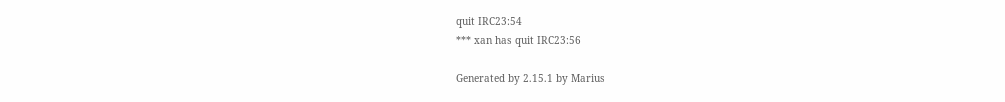quit IRC23:54
*** xan has quit IRC23:56

Generated by 2.15.1 by Marius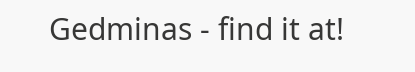Gedminas - find it at!